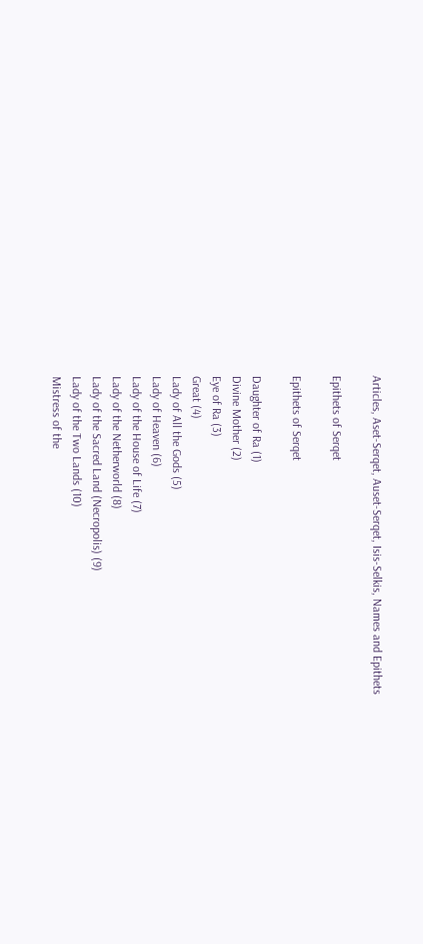Articles, Aset-Serqet, Auset-Serqet, Isis-Selkis, Names and Epithets

Epithets of Serqet

Epithets of Serqet

Daughter of Ra (1)
Divine Mother (2)
Eye of Ra (3)
Great (4)
Lady of All the Gods (5)
Lady of Heaven (6)
Lady of the House of Life (7)
Lady of the Netherworld (8)
Lady of the Sacred Land (Necropolis) (9)
Lady of the Two Lands (10)
Mistress of the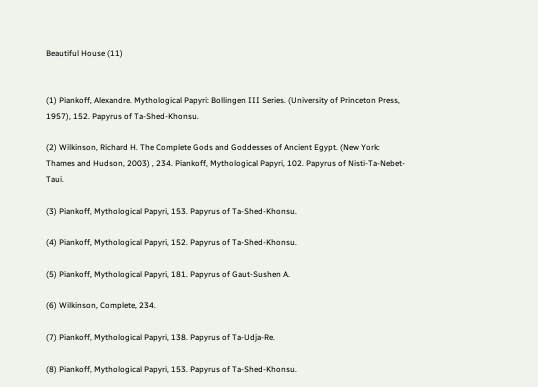Beautiful House (11)


(1) Piankoff, Alexandre. Mythological Papyri: Bollingen III Series. (University of Princeton Press, 1957), 152. Papyrus of Ta-Shed-Khonsu.

(2) Wilkinson, Richard H. The Complete Gods and Goddesses of Ancient Egypt. (New York: Thames and Hudson, 2003) , 234. Piankoff, Mythological Papyri, 102. Papyrus of Nisti-Ta-Nebet-Taui.

(3) Piankoff, Mythological Papyri, 153. Papyrus of Ta-Shed-Khonsu.

(4) Piankoff, Mythological Papyri, 152. Papyrus of Ta-Shed-Khonsu.

(5) Piankoff, Mythological Papyri, 181. Papyrus of Gaut-Sushen A.

(6) Wilkinson, Complete, 234.

(7) Piankoff, Mythological Papyri, 138. Papyrus of Ta-Udja-Re.

(8) Piankoff, Mythological Papyri, 153. Papyrus of Ta-Shed-Khonsu.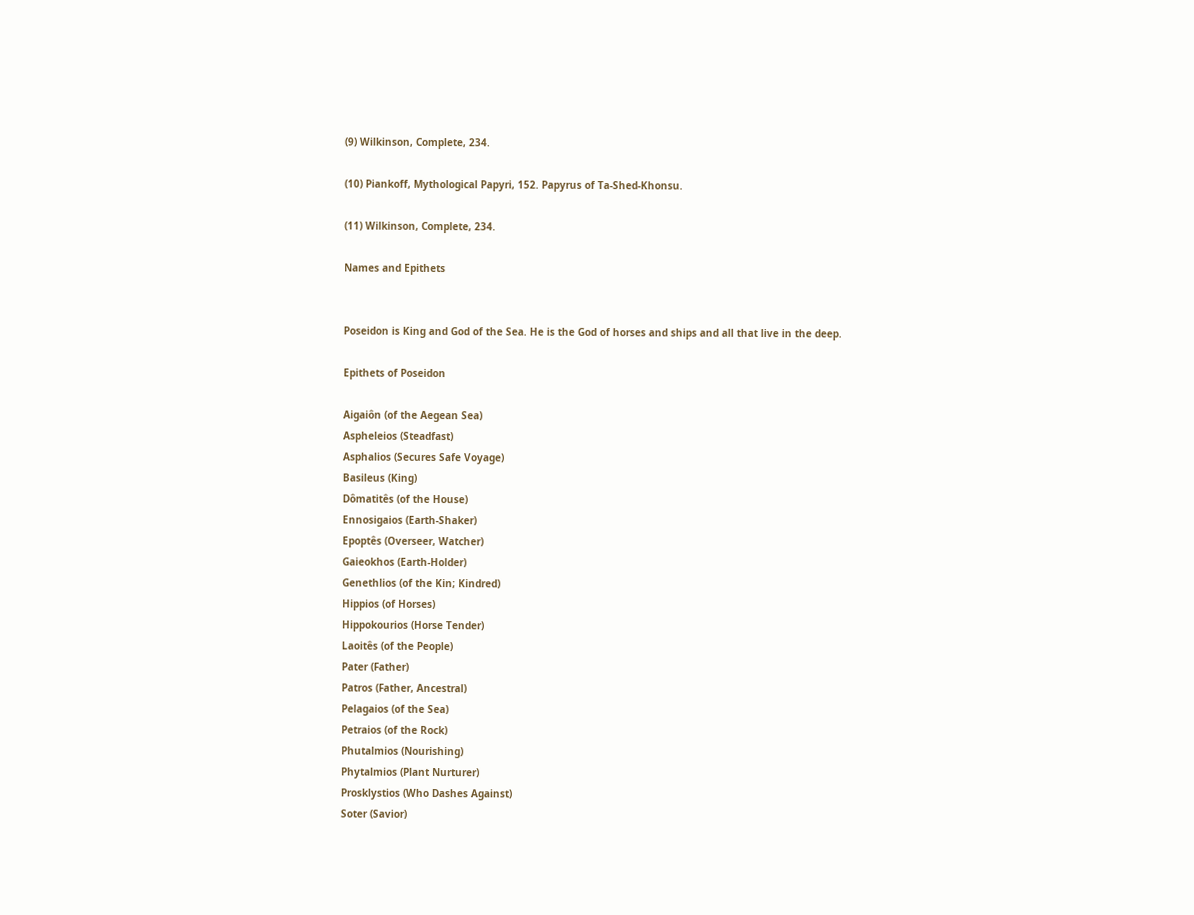(9) Wilkinson, Complete, 234.

(10) Piankoff, Mythological Papyri, 152. Papyrus of Ta-Shed-Khonsu.

(11) Wilkinson, Complete, 234.

Names and Epithets


Poseidon is King and God of the Sea. He is the God of horses and ships and all that live in the deep.

Epithets of Poseidon

Aigaiôn (of the Aegean Sea)
Aspheleios (Steadfast)
Asphalios (Secures Safe Voyage)
Basileus (King)
Dômatitês (of the House)
Ennosigaios (Earth-Shaker)
Epoptês (Overseer, Watcher)
Gaieokhos (Earth-Holder)
Genethlios (of the Kin; Kindred)
Hippios (of Horses)
Hippokourios (Horse Tender)
Laoitês (of the People)
Pater (Father)
Patros (Father, Ancestral)
Pelagaios (of the Sea)
Petraios (of the Rock)
Phutalmios (Nourishing)
Phytalmios (Plant Nurturer)
Prosklystios (Who Dashes Against)
Soter (Savior)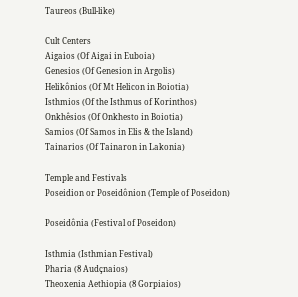Taureos (Bull-like)

Cult Centers
Aigaios (Of Aigai in Euboia)
Genesios (Of Genesion in Argolis)
Helikônios (Of Mt Helicon in Boiotia)
Isthmios (Of the Isthmus of Korinthos)
Onkhêsios (Of Onkhesto in Boiotia)
Samios (Of Samos in Elis & the Island)
Tainarios (Of Tainaron in Lakonia)

Temple and Festivals
Poseidion or Poseidônion (Temple of Poseidon)

Poseidônia (Festival of Poseidon)

Isthmia (Isthmian Festival)
Pharia (8 Audçnaios)
Theoxenia Aethiopia (8 Gorpiaios)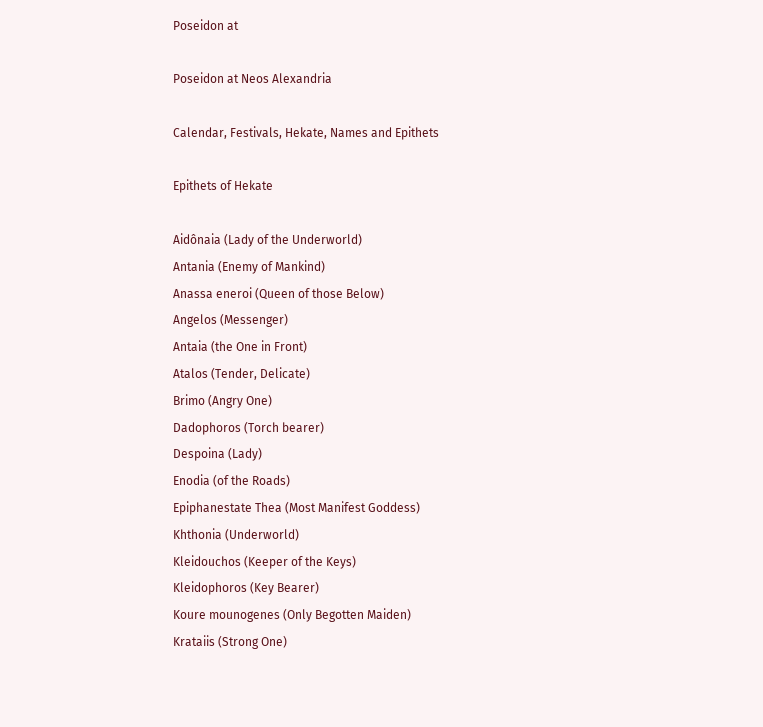Poseidon at

Poseidon at Neos Alexandria

Calendar, Festivals, Hekate, Names and Epithets

Epithets of Hekate

Aidônaia (Lady of the Underworld)
Antania (Enemy of Mankind)
Anassa eneroi (Queen of those Below)
Angelos (Messenger)
Antaia (the One in Front)
Atalos (Tender, Delicate)
Brimo (Angry One)
Dadophoros (Torch bearer)
Despoina (Lady)
Enodia (of the Roads)
Epiphanestate Thea (Most Manifest Goddess)
Khthonia (Underworld)
Kleidouchos (Keeper of the Keys)
Kleidophoros (Key Bearer)
Koure mounogenes (Only Begotten Maiden)
Krataiis (Strong One)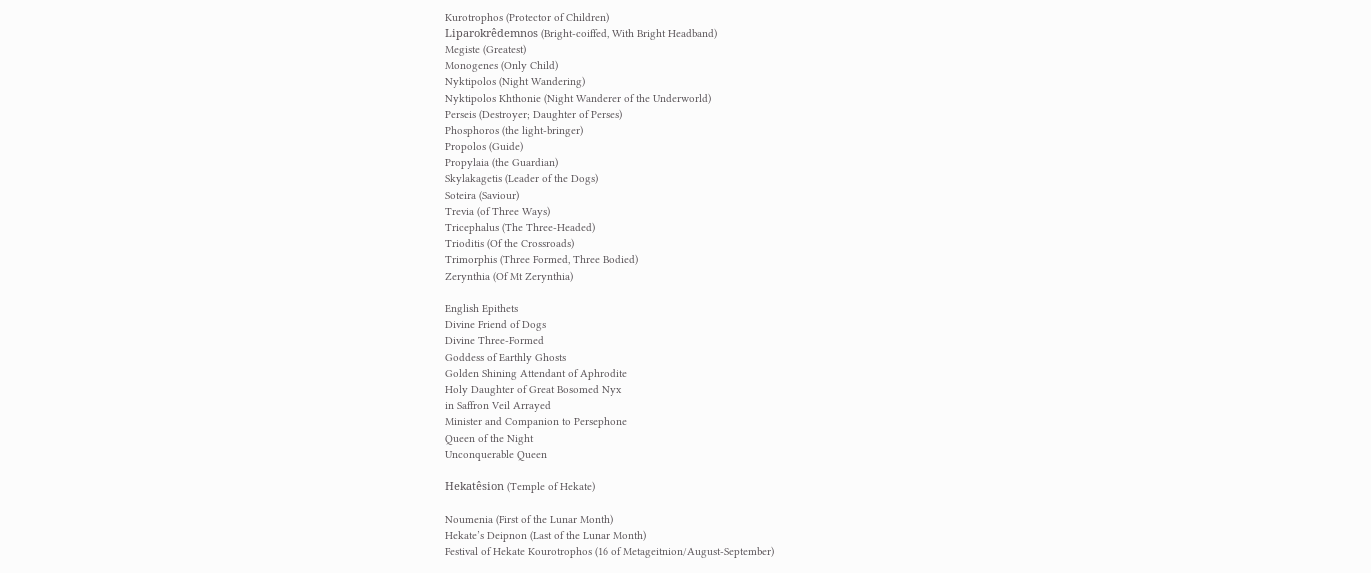Kurotrophos (Protector of Children)
Liparokrêdemnos (Bright-coiffed, With Bright Headband)
Megiste (Greatest)
Monogenes (Only Child)
Nyktipolos (Night Wandering)
Nyktipolos Khthonie (Night Wanderer of the Underworld)
Perseis (Destroyer; Daughter of Perses)
Phosphoros (the light-bringer)
Propolos (Guide)
Propylaia (the Guardian)
Skylakagetis (Leader of the Dogs)
Soteira (Saviour)
Trevia (of Three Ways)
Tricephalus (The Three-Headed)
Trioditis (Of the Crossroads)
Trimorphis (Three Formed, Three Bodied)
Zerynthia (Of Mt Zerynthia)

English Epithets
Divine Friend of Dogs
Divine Three-Formed
Goddess of Earthly Ghosts
Golden Shining Attendant of Aphrodite
Holy Daughter of Great Bosomed Nyx
in Saffron Veil Arrayed
Minister and Companion to Persephone
Queen of the Night
Unconquerable Queen

Hekatêsion (Temple of Hekate)

Noumenia (First of the Lunar Month)
Hekate’s Deipnon (Last of the Lunar Month)
Festival of Hekate Kourotrophos (16 of Metageitnion/August-September)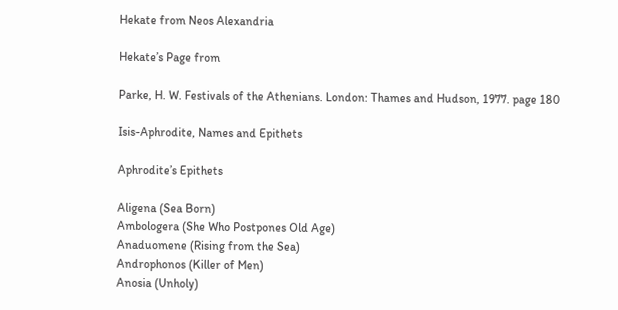Hekate from Neos Alexandria

Hekate’s Page from

Parke, H. W. Festivals of the Athenians. London: Thames and Hudson, 1977. page 180

Isis-Aphrodite, Names and Epithets

Aphrodite’s Epithets

Aligena (Sea Born)
Ambologera (She Who Postpones Old Age)
Anaduomene (Rising from the Sea)
Androphonos (Killer of Men)
Anosia (Unholy)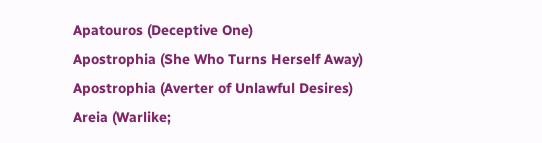Apatouros (Deceptive One)
Apostrophia (She Who Turns Herself Away)
Apostrophia (Averter of Unlawful Desires)
Areia (Warlike;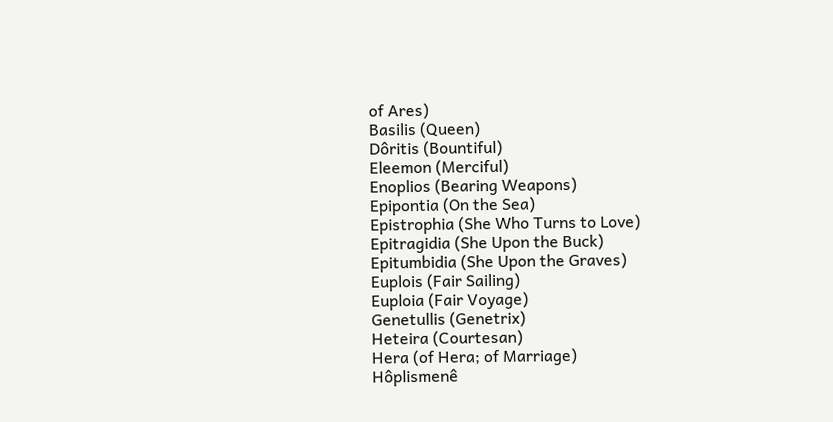of Ares)
Basilis (Queen)
Dôritis (Bountiful)
Eleemon (Merciful)
Enoplios (Bearing Weapons)
Epipontia (On the Sea)
Epistrophia (She Who Turns to Love)
Epitragidia (She Upon the Buck)
Epitumbidia (She Upon the Graves)
Euplois (Fair Sailing)
Euploia (Fair Voyage)
Genetullis (Genetrix)
Heteira (Courtesan)
Hera (of Hera; of Marriage)
Hôplismenê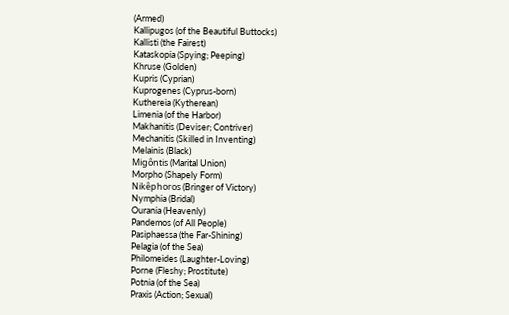(Armed)
Kallipugos (of the Beautiful Buttocks)
Kallisti (the Fairest)
Kataskopia (Spying; Peeping)
Khruse (Golden)
Kupris (Cyprian)
Kuprogenes (Cyprus-born)
Kuthereia (Kytherean)
Limenia (of the Harbor)
Makhanitis (Deviser; Contriver)
Mechanitis (Skilled in Inventing)
Melainis (Black)
Migôntis (Marital Union)
Morpho (Shapely Form)
Nikêphoros (Bringer of Victory)
Nymphia (Bridal)
Ourania (Heavenly)
Pandemos (of All People)
Pasiphaessa (the Far-Shining)
Pelagia (of the Sea)
Philomeides (Laughter-Loving)
Porne (Fleshy; Prostitute)
Potnia (of the Sea)
Praxis (Action; Sexual)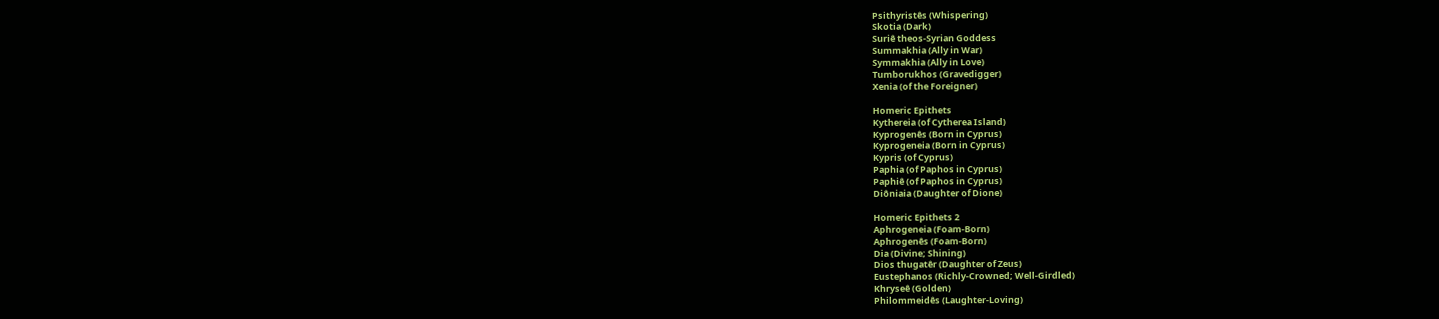Psithyristês (Whispering)
Skotia (Dark)
Suriê theos-Syrian Goddess
Summakhia (Ally in War)
Symmakhia (Ally in Love)
Tumborukhos (Gravedigger)
Xenia (of the Foreigner)

Homeric Epithets
Kythereia (of Cytherea Island)
Kyprogenês (Born in Cyprus)
Kyprogeneia (Born in Cyprus)
Kypris (of Cyprus)
Paphia (of Paphos in Cyprus)
Paphiê (of Paphos in Cyprus)
Diôniaia (Daughter of Dione)

Homeric Epithets 2
Aphrogeneia (Foam-Born)
Aphrogenês (Foam-Born)
Dia (Divine; Shining)
Dios thugatêr (Daughter of Zeus)
Eustephanos (Richly-Crowned; Well-Girdled)
Khryseê (Golden)
Philommeidês (Laughter-Loving)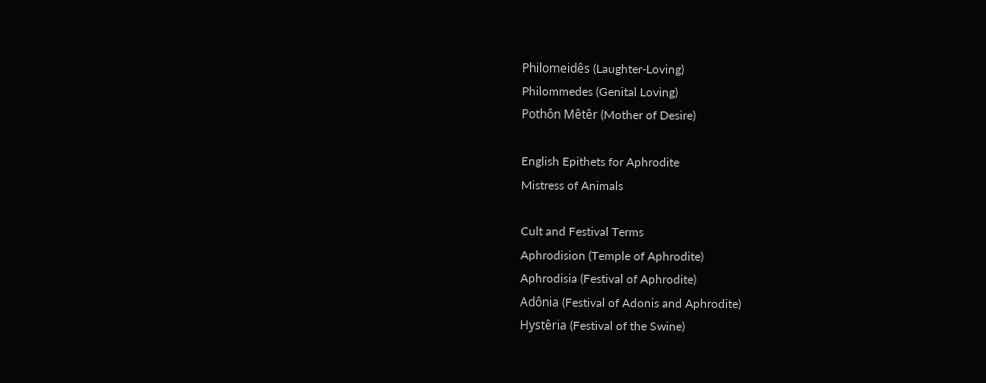Philomeidês (Laughter-Loving)
Philommedes (Genital Loving)
Pothôn Mêtêr (Mother of Desire)

English Epithets for Aphrodite
Mistress of Animals

Cult and Festival Terms
Aphrodision (Temple of Aphrodite)
Aphrodisia (Festival of Aphrodite)
Adônia (Festival of Adonis and Aphrodite)
Hystêria (Festival of the Swine)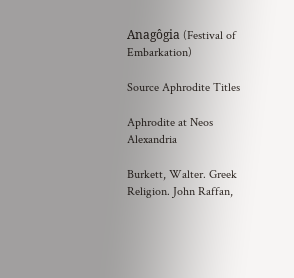Anagôgia (Festival of Embarkation)

Source Aphrodite Titles

Aphrodite at Neos Alexandria

Burkett, Walter. Greek Religion. John Raffan,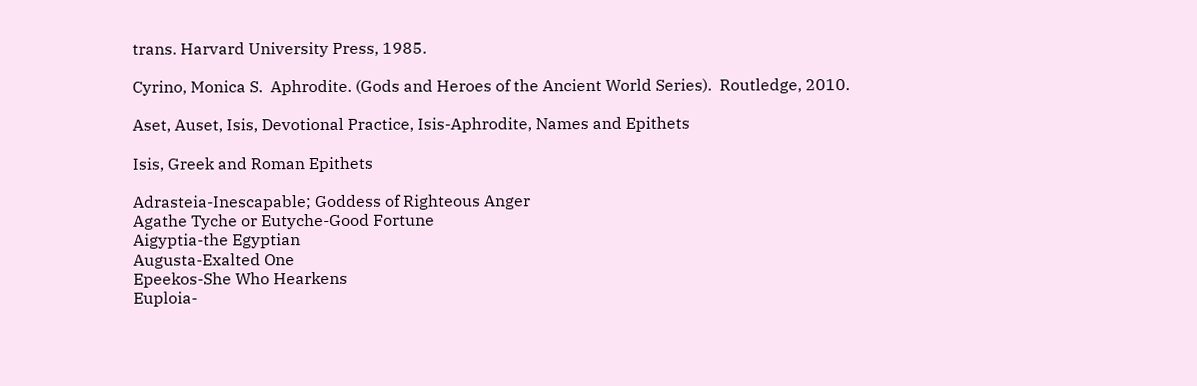trans. Harvard University Press, 1985.

Cyrino, Monica S.  Aphrodite. (Gods and Heroes of the Ancient World Series).  Routledge, 2010.

Aset, Auset, Isis, Devotional Practice, Isis-Aphrodite, Names and Epithets

Isis, Greek and Roman Epithets

Adrasteia-Inescapable; Goddess of Righteous Anger
Agathe Tyche or Eutyche-Good Fortune
Aigyptia-the Egyptian
Augusta-Exalted One
Epeekos-She Who Hearkens
Euploia-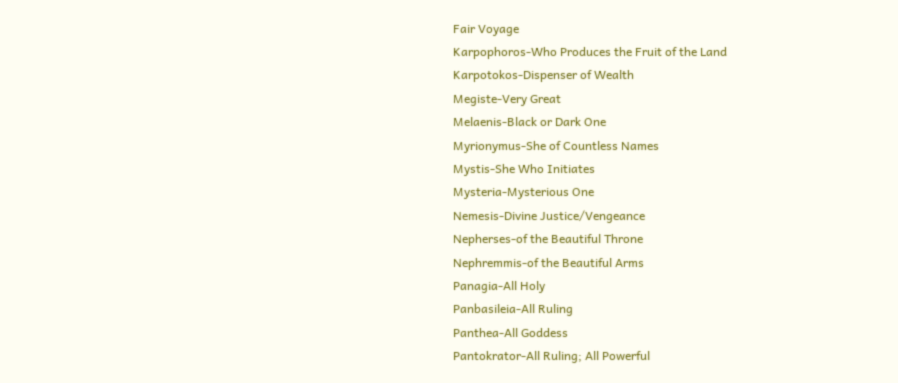Fair Voyage
Karpophoros-Who Produces the Fruit of the Land
Karpotokos-Dispenser of Wealth
Megiste-Very Great
Melaenis-Black or Dark One
Myrionymus-She of Countless Names
Mystis-She Who Initiates
Mysteria-Mysterious One
Nemesis-Divine Justice/Vengeance
Nepherses-of the Beautiful Throne
Nephremmis-of the Beautiful Arms
Panagia-All Holy
Panbasileia-All Ruling
Panthea-All Goddess
Pantokrator-All Ruling; All Powerful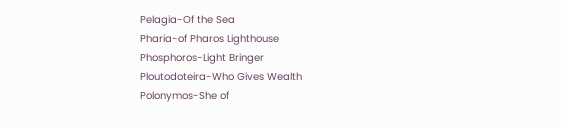Pelagia-Of the Sea
Pharia-of Pharos Lighthouse
Phosphoros-Light Bringer
Ploutodoteira-Who Gives Wealth
Polonymos-She of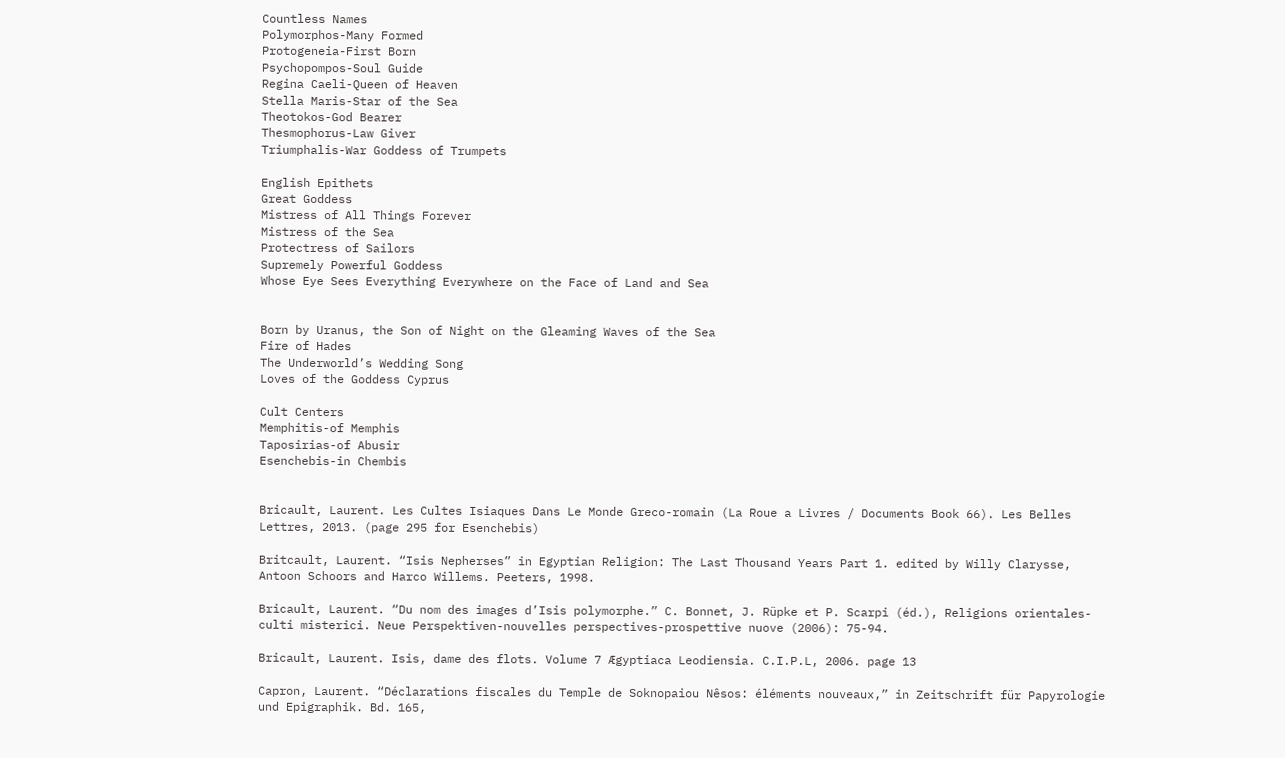Countless Names
Polymorphos-Many Formed
Protogeneia-First Born
Psychopompos-Soul Guide
Regina Caeli-Queen of Heaven
Stella Maris-Star of the Sea
Theotokos-God Bearer
Thesmophorus-Law Giver
Triumphalis-War Goddess of Trumpets

English Epithets
Great Goddess
Mistress of All Things Forever
Mistress of the Sea
Protectress of Sailors
Supremely Powerful Goddess
Whose Eye Sees Everything Everywhere on the Face of Land and Sea


Born by Uranus, the Son of Night on the Gleaming Waves of the Sea
Fire of Hades
The Underworld’s Wedding Song
Loves of the Goddess Cyprus

Cult Centers
Memphitis-of Memphis
Taposirias-of Abusir
Esenchebis-in Chembis


Bricault, Laurent. Les Cultes Isiaques Dans Le Monde Greco-romain (La Roue a Livres / Documents Book 66). Les Belles Lettres, 2013. (page 295 for Esenchebis)

Britcault, Laurent. “Isis Nepherses” in Egyptian Religion: The Last Thousand Years Part 1. edited by Willy Clarysse, Antoon Schoors and Harco Willems. Peeters, 1998.

Bricault, Laurent. “Du nom des images d’Isis polymorphe.” C. Bonnet, J. Rüpke et P. Scarpi (éd.), Religions orientales-culti misterici. Neue Perspektiven-nouvelles perspectives-prospettive nuove (2006): 75-94.

Bricault, Laurent. Isis, dame des flots. Volume 7 Ægyptiaca Leodiensia. C.I.P.L, 2006. page 13

Capron, Laurent. “Déclarations fiscales du Temple de Soknopaiou Nêsos: éléments nouveaux,” in Zeitschrift für Papyrologie und Epigraphik. Bd. 165,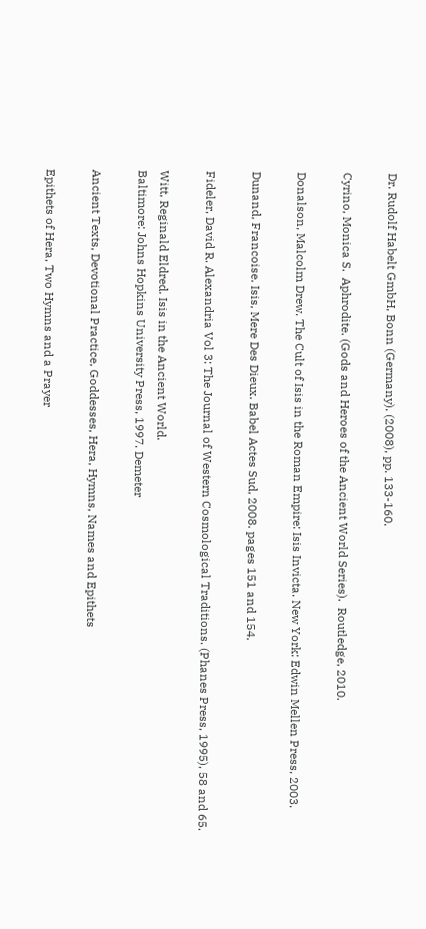Dr. Rudolf Habelt GmbH, Bonn (Germany). (2008), pp. 133-160.

Cyrino, Monica S.  Aphrodite. (Gods and Heroes of the Ancient World Series).  Routledge, 2010.

Donalson, Malcolm Drew. The Cult of Isis in the Roman Empire: Isis Invicta. New York: Edwin Mellen Press, 2003.

Dunand, Francoise. Isis, Mere Des Dieux. Babel Actes Sud, 2008. pages 151 and 154.

Fideler, David R. Alexandria Vol 3: The Journal of Western Cosmological Traditions. (Phanes Press, 1995), 58 and 65.

Witt, Reginald Eldred. Isis in the Ancient World.
Baltimore: Johns Hopkins University Press, 1997. Demeter

Ancient Texts, Devotional Practice, Goddesses, Hera, Hymns, Names and Epithets

Epithets of Hera, Two Hymns and a Prayer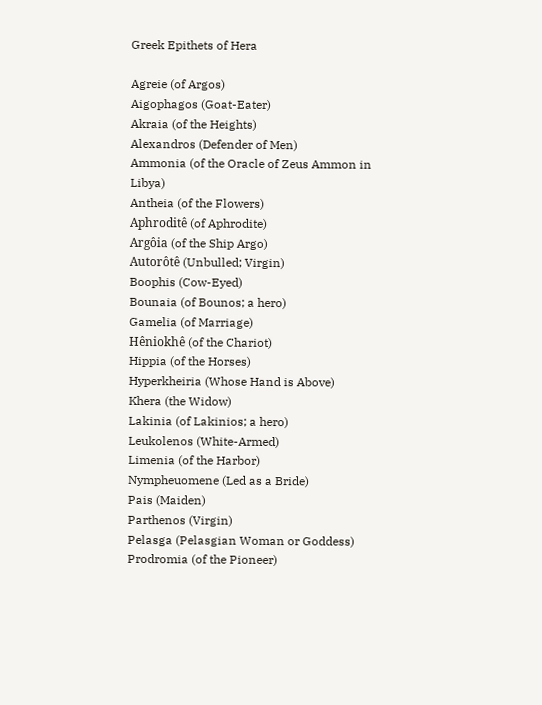Greek Epithets of Hera

Agreie (of Argos)
Aigophagos (Goat-Eater)
Akraia (of the Heights)
Alexandros (Defender of Men)
Ammonia (of the Oracle of Zeus Ammon in Libya)
Antheia (of the Flowers)
Aphroditê (of Aphrodite)
Argôia (of the Ship Argo)
Autorôtê (Unbulled; Virgin)
Boophis (Cow-Eyed)
Bounaia (of Bounos; a hero)
Gamelia (of Marriage)
Hêniokhê (of the Chariot)
Hippia (of the Horses)
Hyperkheiria (Whose Hand is Above)
Khera (the Widow)
Lakinia (of Lakinios; a hero)
Leukolenos (White-Armed)
Limenia (of the Harbor)
Nympheuomene (Led as a Bride)
Pais (Maiden)
Parthenos (Virgin)
Pelasga (Pelasgian Woman or Goddess)
Prodromia (of the Pioneer)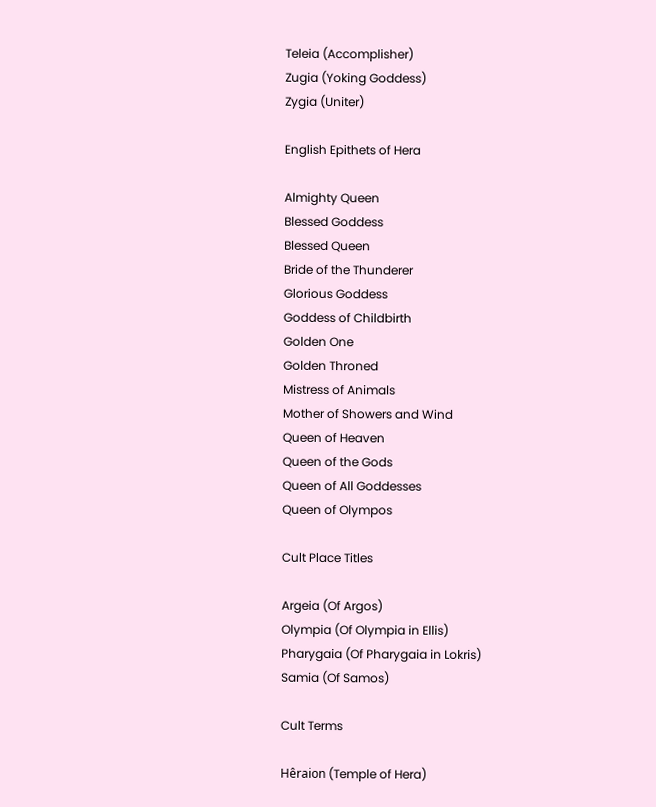Teleia (Accomplisher)
Zugia (Yoking Goddess)
Zygia (Uniter)

English Epithets of Hera

Almighty Queen
Blessed Goddess
Blessed Queen
Bride of the Thunderer
Glorious Goddess
Goddess of Childbirth
Golden One
Golden Throned
Mistress of Animals
Mother of Showers and Wind
Queen of Heaven
Queen of the Gods
Queen of All Goddesses
Queen of Olympos

Cult Place Titles

Argeia (Of Argos)
Olympia (Of Olympia in Ellis)
Pharygaia (Of Pharygaia in Lokris)
Samia (Of Samos)

Cult Terms

Hêraion (Temple of Hera)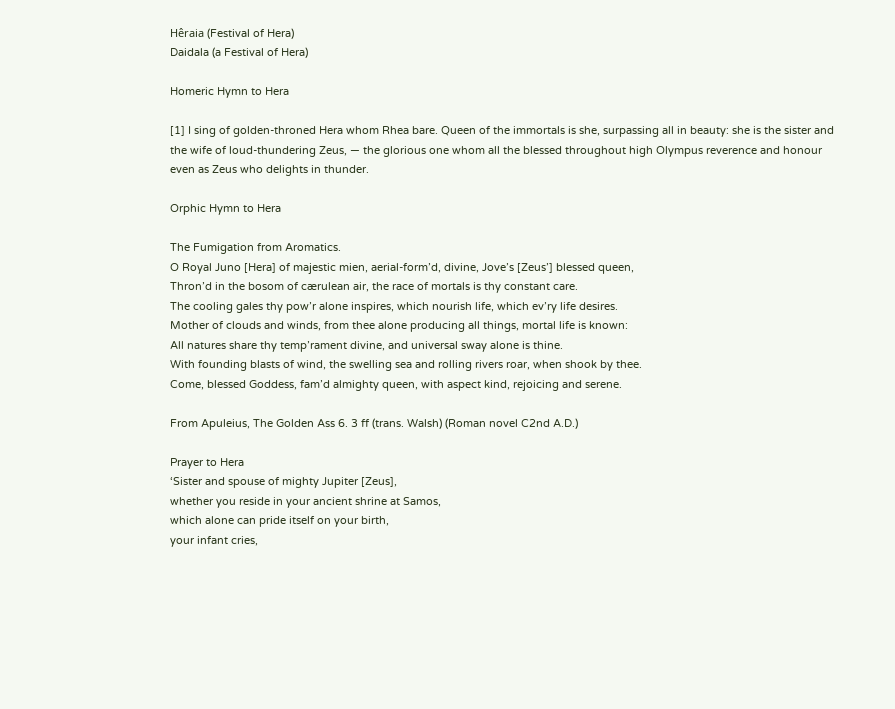Hêraia (Festival of Hera)
Daidala (a Festival of Hera)

Homeric Hymn to Hera

[1] I sing of golden-throned Hera whom Rhea bare. Queen of the immortals is she, surpassing all in beauty: she is the sister and the wife of loud-thundering Zeus, — the glorious one whom all the blessed throughout high Olympus reverence and honour even as Zeus who delights in thunder.

Orphic Hymn to Hera

The Fumigation from Aromatics.
O Royal Juno [Hera] of majestic mien, aerial-form’d, divine, Jove’s [Zeus’] blessed queen,
Thron’d in the bosom of cærulean air, the race of mortals is thy constant care.
The cooling gales thy pow’r alone inspires, which nourish life, which ev’ry life desires.
Mother of clouds and winds, from thee alone producing all things, mortal life is known:
All natures share thy temp’rament divine, and universal sway alone is thine.
With founding blasts of wind, the swelling sea and rolling rivers roar, when shook by thee.
Come, blessed Goddess, fam’d almighty queen, with aspect kind, rejoicing and serene.

From Apuleius, The Golden Ass 6. 3 ff (trans. Walsh) (Roman novel C2nd A.D.)

Prayer to Hera
‘Sister and spouse of mighty Jupiter [Zeus],
whether you reside in your ancient shrine at Samos,
which alone can pride itself on your birth,
your infant cries,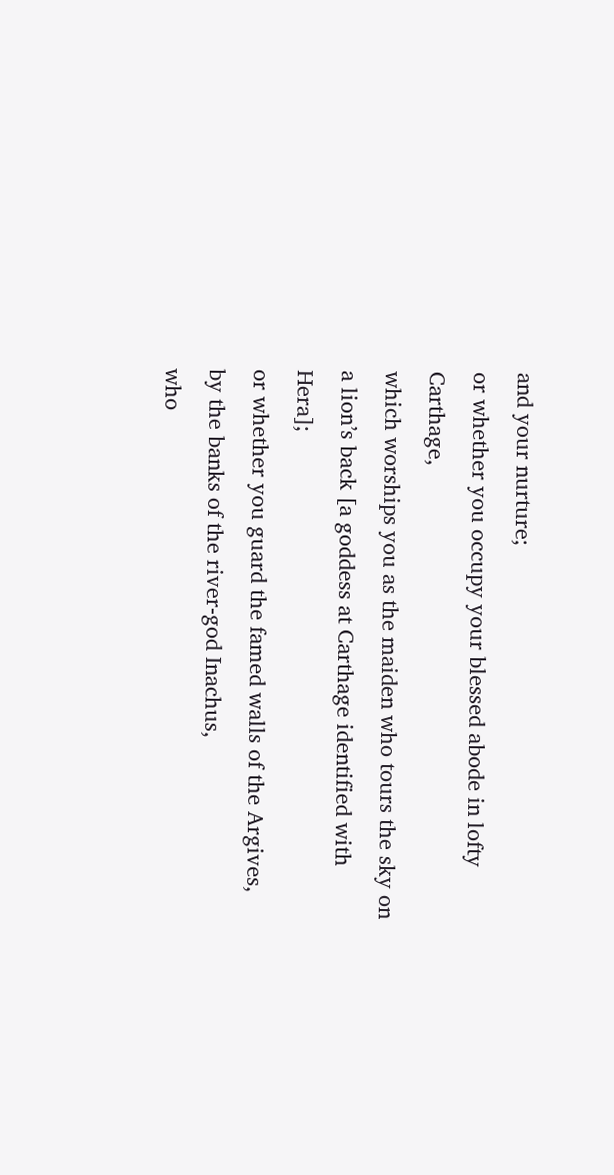and your nurture;
or whether you occupy your blessed abode in lofty Carthage,
which worships you as the maiden who tours the sky on a lion’s back [a goddess at Carthage identified with Hera];
or whether you guard the famed walls of the Argives,
by the banks of the river-god Inachus,
who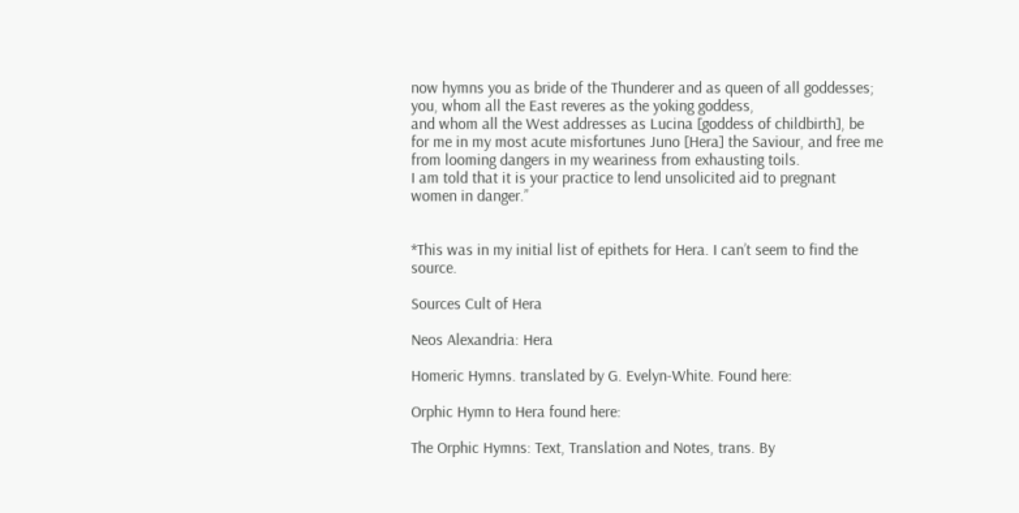now hymns you as bride of the Thunderer and as queen of all goddesses;
you, whom all the East reveres as the yoking goddess,
and whom all the West addresses as Lucina [goddess of childbirth], be for me in my most acute misfortunes Juno [Hera] the Saviour, and free me from looming dangers in my weariness from exhausting toils.
I am told that it is your practice to lend unsolicited aid to pregnant women in danger.”


*This was in my initial list of epithets for Hera. I can’t seem to find the source.

Sources Cult of Hera

Neos Alexandria: Hera

Homeric Hymns. translated by G. Evelyn-White. Found here:

Orphic Hymn to Hera found here:

The Orphic Hymns: Text, Translation and Notes, trans. By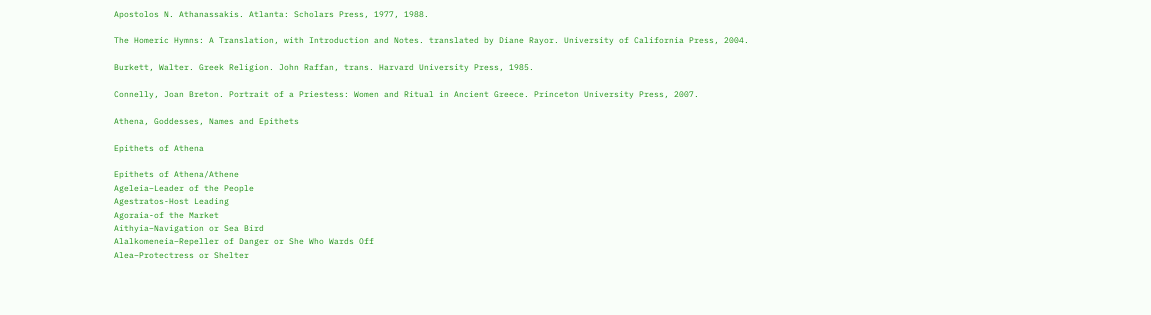Apostolos N. Athanassakis. Atlanta: Scholars Press, 1977, 1988.

The Homeric Hymns: A Translation, with Introduction and Notes. translated by Diane Rayor. University of California Press, 2004.

Burkett, Walter. Greek Religion. John Raffan, trans. Harvard University Press, 1985.

Connelly, Joan Breton. Portrait of a Priestess: Women and Ritual in Ancient Greece. Princeton University Press, 2007.

Athena, Goddesses, Names and Epithets

Epithets of Athena

Epithets of Athena/Athene
Ageleia–Leader of the People
Agestratos-Host Leading
Agoraia-of the Market
Aithyia–Navigation or Sea Bird
Alalkomeneia–Repeller of Danger or She Who Wards Off
Alea–Protectress or Shelter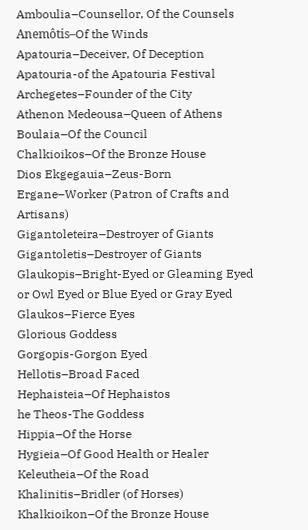Amboulia–Counsellor, Of the Counsels
Anemôtis–Of the Winds
Apatouria–Deceiver, Of Deception
Apatouria-of the Apatouria Festival
Archegetes–Founder of the City
Athenon Medeousa–Queen of Athens
Boulaia–Of the Council
Chalkioikos–Of the Bronze House
Dios Ekgegauia–Zeus-Born
Ergane–Worker (Patron of Crafts and Artisans)
Gigantoleteira–Destroyer of Giants
Gigantoletis–Destroyer of Giants
Glaukopis–Bright-Eyed or Gleaming Eyed or Owl Eyed or Blue Eyed or Gray Eyed
Glaukos–Fierce Eyes
Glorious Goddess
Gorgopis-Gorgon Eyed
Hellotis–Broad Faced
Hephaisteia–Of Hephaistos
he Theos-The Goddess
Hippia–Of the Horse
Hygieia–Of Good Health or Healer
Keleutheia–Of the Road
Khalinitis–Bridler (of Horses)
Khalkioikon–Of the Bronze House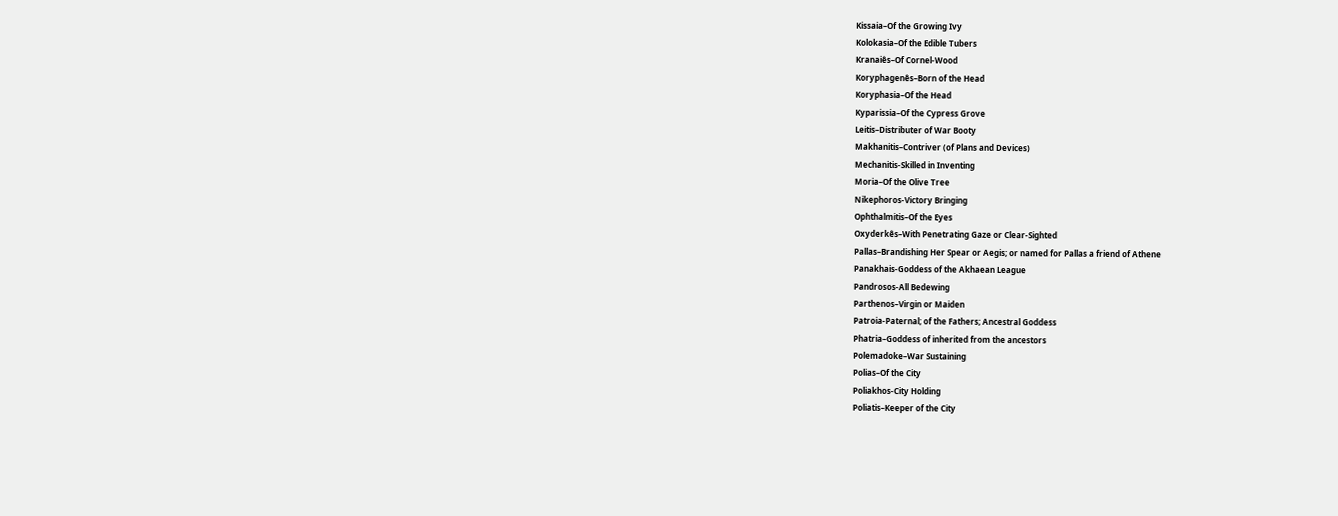Kissaia–Of the Growing Ivy
Kolokasia–Of the Edible Tubers
Kranaiês–Of Cornel-Wood
Koryphagenês–Born of the Head
Koryphasia–Of the Head
Kyparissia–Of the Cypress Grove
Leitis–Distributer of War Booty
Makhanitis–Contriver (of Plans and Devices)
Mechanitis-Skilled in Inventing
Moria–Of the Olive Tree
Nikephoros-Victory Bringing
Ophthalmitis–Of the Eyes
Oxyderkês–With Penetrating Gaze or Clear-Sighted
Pallas–Brandishing Her Spear or Aegis; or named for Pallas a friend of Athene
Panakhais-Goddess of the Akhaean League
Pandrosos-All Bedewing
Parthenos–Virgin or Maiden
Patroia-Paternal; of the Fathers; Ancestral Goddess
Phatria–Goddess of inherited from the ancestors
Polemadoke–War Sustaining
Polias–Of the City
Poliakhos-City Holding
Poliatis–Keeper of the City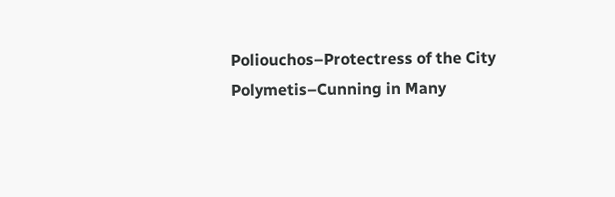Poliouchos–Protectress of the City
Polymetis–Cunning in Many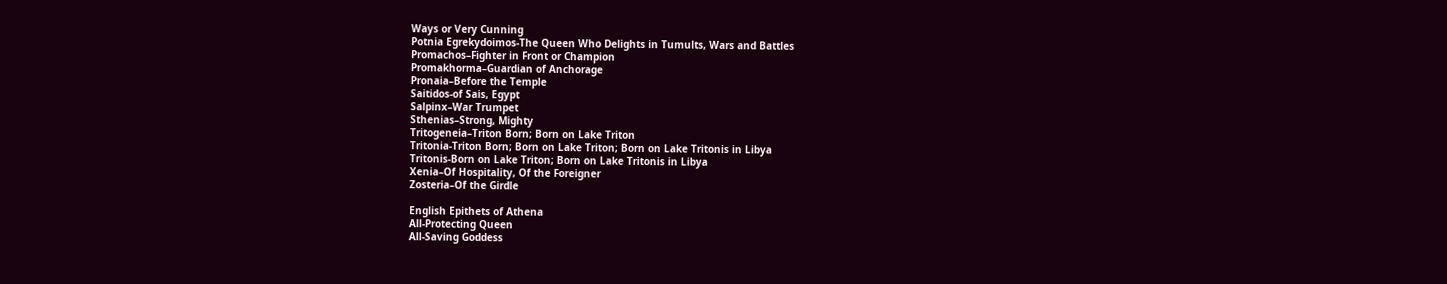Ways or Very Cunning
Potnia Egrekydoimos-The Queen Who Delights in Tumults, Wars and Battles
Promachos–Fighter in Front or Champion
Promakhorma–Guardian of Anchorage
Pronaia–Before the Temple
Saitidos-of Sais, Egypt
Salpinx–War Trumpet
Sthenias–Strong, Mighty
Tritogeneia–Triton Born; Born on Lake Triton
Tritonia-Triton Born; Born on Lake Triton; Born on Lake Tritonis in Libya
Tritonis-Born on Lake Triton; Born on Lake Tritonis in Libya
Xenia–Of Hospitality, Of the Foreigner
Zosteria–Of the Girdle

English Epithets of Athena
All-Protecting Queen
All-Saving Goddess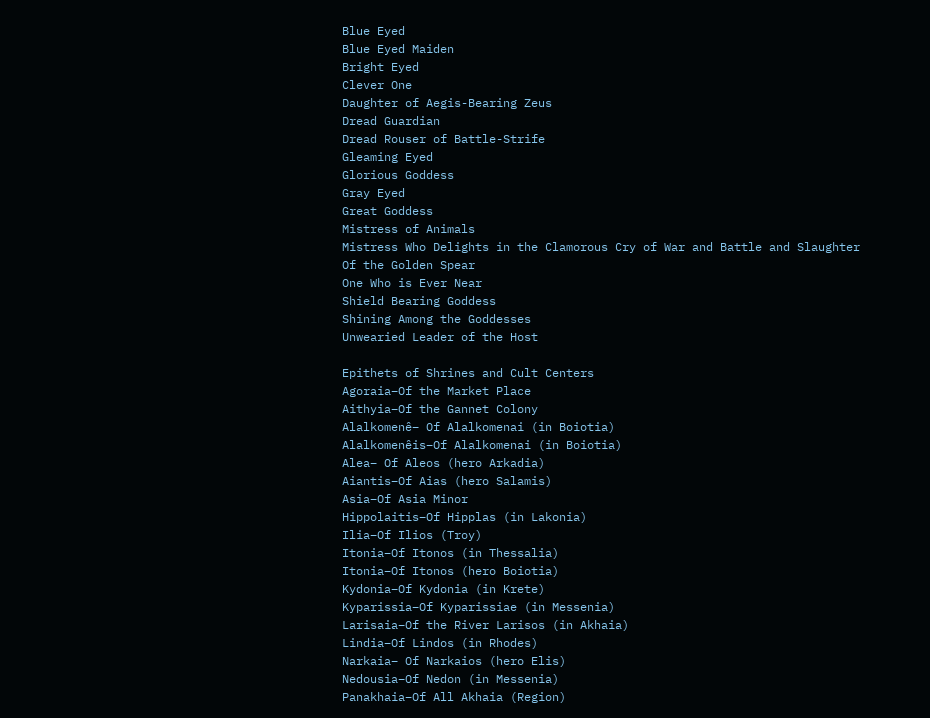Blue Eyed
Blue Eyed Maiden
Bright Eyed
Clever One
Daughter of Aegis-Bearing Zeus
Dread Guardian
Dread Rouser of Battle-Strife
Gleaming Eyed
Glorious Goddess
Gray Eyed
Great Goddess
Mistress of Animals
Mistress Who Delights in the Clamorous Cry of War and Battle and Slaughter
Of the Golden Spear
One Who is Ever Near
Shield Bearing Goddess
Shining Among the Goddesses
Unwearied Leader of the Host

Epithets of Shrines and Cult Centers
Agoraia–Of the Market Place
Aithyia–Of the Gannet Colony
Alalkomenê– Of Alalkomenai (in Boiotia)
Alalkomenêis–Of Alalkomenai (in Boiotia)
Alea– Of Aleos (hero Arkadia)
Aiantis–Of Aias (hero Salamis)
Asia–Of Asia Minor
Hippolaitis–Of Hipplas (in Lakonia)
Ilia–Of Ilios (Troy)
Itonia–Of Itonos (in Thessalia)
Itonia–Of Itonos (hero Boiotia)
Kydonia–Of Kydonia (in Krete)
Kyparissia–Of Kyparissiae (in Messenia)
Larisaia–Of the River Larisos (in Akhaia)
Lindia–Of Lindos (in Rhodes)
Narkaia– Of Narkaios (hero Elis)
Nedousia–Of Nedon (in Messenia)
Panakhaia–Of All Akhaia (Region)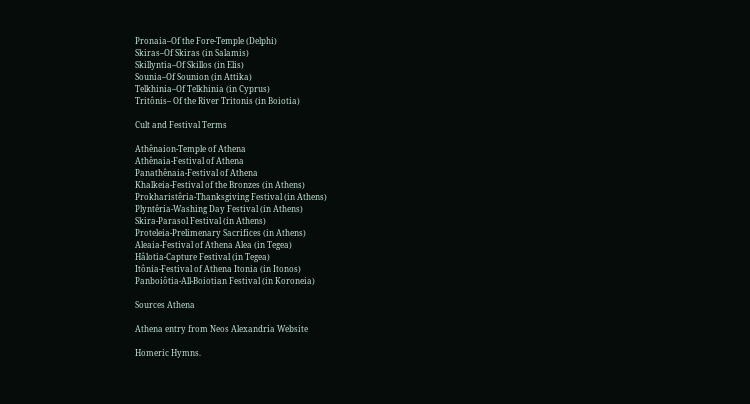Pronaia–Of the Fore-Temple (Delphi)
Skiras–Of Skiras (in Salamis)
Skillyntia–Of Skillos (in Elis)
Sounia–Of Sounion (in Attika)
Telkhinia–Of Telkhinia (in Cyprus)
Tritônis– Of the River Tritonis (in Boiotia)

Cult and Festival Terms

Athênaion-Temple of Athena
Athênaia-Festival of Athena
Panathênaia-Festival of Athena
Khalkeia-Festival of the Bronzes (in Athens)
Prokharistêria-Thanksgiving Festival (in Athens)
Plyntêria-Washing Day Festival (in Athens)
Skira-Parasol Festival (in Athens)
Proteleia-Prelimenary Sacrifices (in Athens)
Aleaia-Festival of Athena Alea (in Tegea)
Hâlotia-Capture Festival (in Tegea)
Itônia-Festival of Athena Itonia (in Itonos)
Panboiôtia-All-Boiotian Festival (in Koroneia)

Sources Athena

Athena entry from Neos Alexandria Website

Homeric Hymns.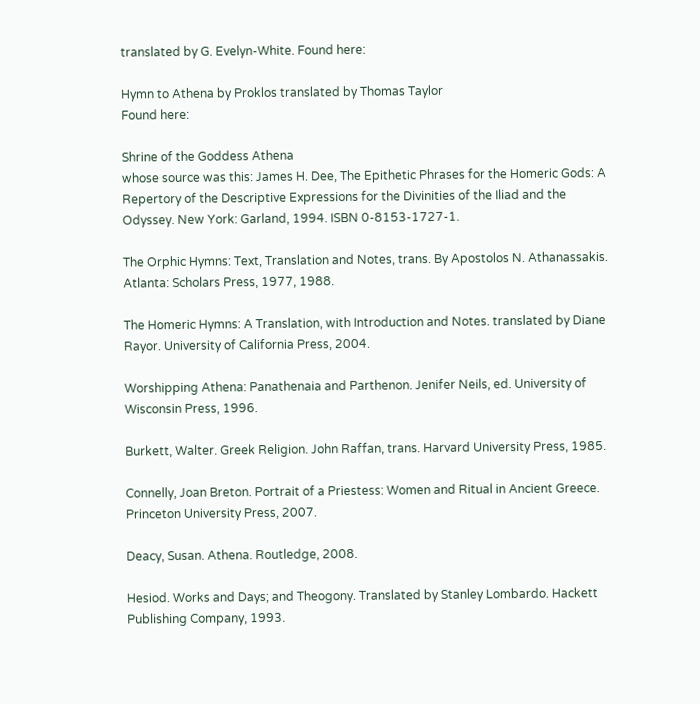translated by G. Evelyn-White. Found here:

Hymn to Athena by Proklos translated by Thomas Taylor
Found here:

Shrine of the Goddess Athena
whose source was this: James H. Dee, The Epithetic Phrases for the Homeric Gods: A Repertory of the Descriptive Expressions for the Divinities of the Iliad and the Odyssey. New York: Garland, 1994. ISBN 0-8153-1727-1.

The Orphic Hymns: Text, Translation and Notes, trans. By Apostolos N. Athanassakis. Atlanta: Scholars Press, 1977, 1988.

The Homeric Hymns: A Translation, with Introduction and Notes. translated by Diane Rayor. University of California Press, 2004.

Worshipping Athena: Panathenaia and Parthenon. Jenifer Neils, ed. University of Wisconsin Press, 1996.

Burkett, Walter. Greek Religion. John Raffan, trans. Harvard University Press, 1985.

Connelly, Joan Breton. Portrait of a Priestess: Women and Ritual in Ancient Greece. Princeton University Press, 2007.

Deacy, Susan. Athena. Routledge, 2008.

Hesiod. Works and Days; and Theogony. Translated by Stanley Lombardo. Hackett Publishing Company, 1993.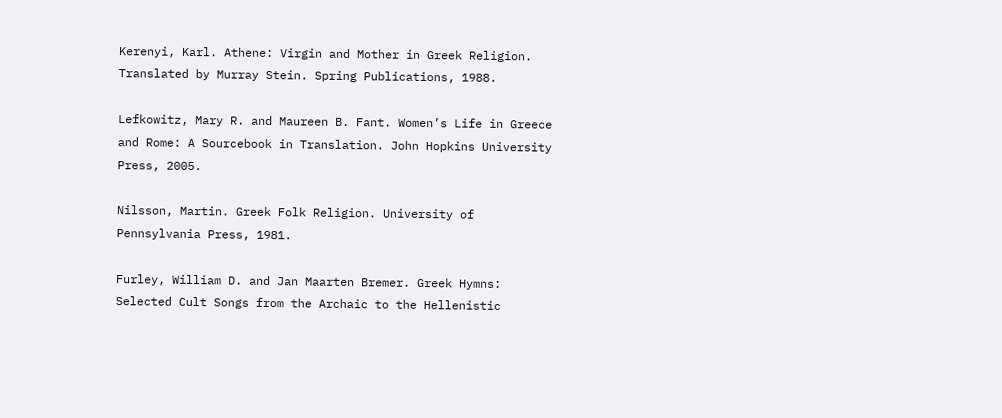Kerenyi, Karl. Athene: Virgin and Mother in Greek Religion. Translated by Murray Stein. Spring Publications, 1988.

Lefkowitz, Mary R. and Maureen B. Fant. Women’s Life in Greece and Rome: A Sourcebook in Translation. John Hopkins University Press, 2005.

Nilsson, Martin. Greek Folk Religion. University of Pennsylvania Press, 1981.

Furley, William D. and Jan Maarten Bremer. Greek Hymns: Selected Cult Songs from the Archaic to the Hellenistic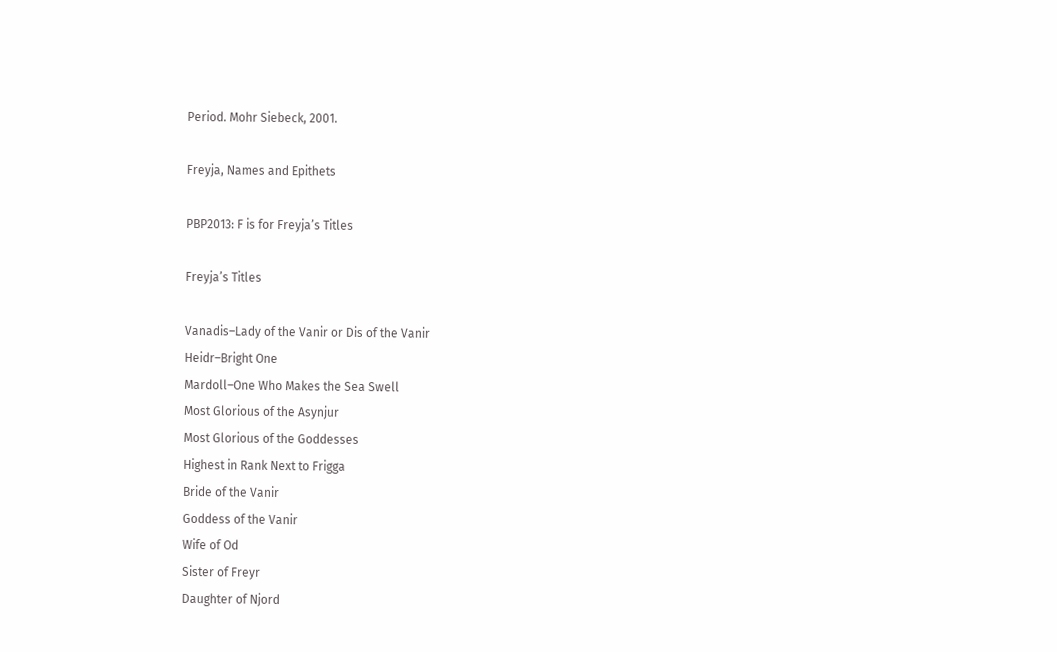Period. Mohr Siebeck, 2001.

Freyja, Names and Epithets

PBP2013: F is for Freyja’s Titles

Freyja’s Titles

Vanadis–Lady of the Vanir or Dis of the Vanir
Heidr–Bright One
Mardoll–One Who Makes the Sea Swell
Most Glorious of the Asynjur
Most Glorious of the Goddesses
Highest in Rank Next to Frigga
Bride of the Vanir
Goddess of the Vanir
Wife of Od
Sister of Freyr
Daughter of Njord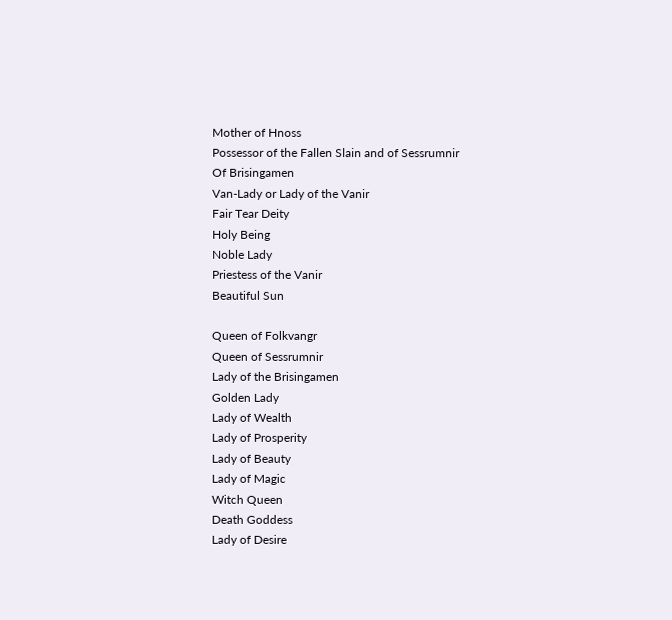Mother of Hnoss
Possessor of the Fallen Slain and of Sessrumnir
Of Brisingamen
Van-Lady or Lady of the Vanir
Fair Tear Deity
Holy Being
Noble Lady
Priestess of the Vanir
Beautiful Sun

Queen of Folkvangr
Queen of Sessrumnir
Lady of the Brisingamen
Golden Lady
Lady of Wealth
Lady of Prosperity
Lady of Beauty
Lady of Magic
Witch Queen
Death Goddess
Lady of Desire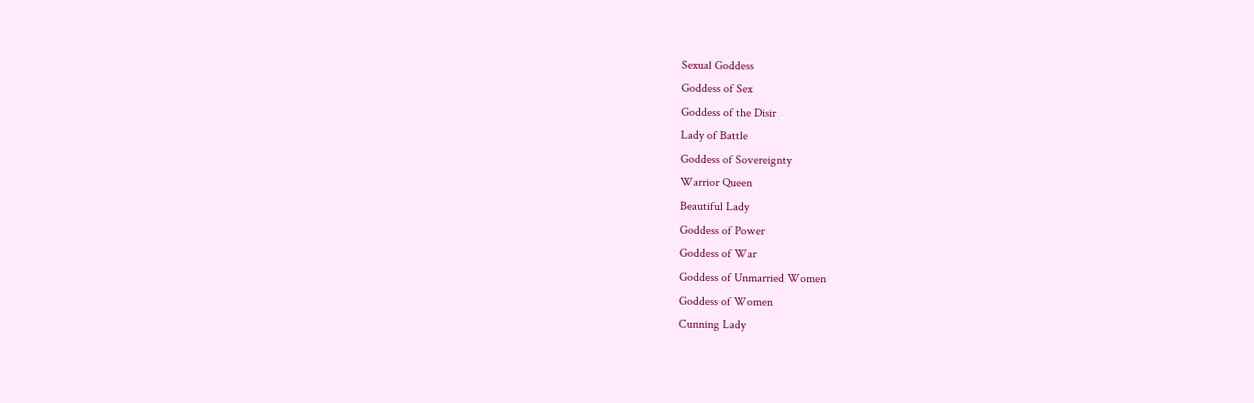Sexual Goddess
Goddess of Sex
Goddess of the Disir
Lady of Battle
Goddess of Sovereignty
Warrior Queen
Beautiful Lady
Goddess of Power
Goddess of War
Goddess of Unmarried Women
Goddess of Women
Cunning Lady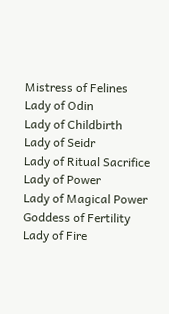Mistress of Felines
Lady of Odin
Lady of Childbirth
Lady of Seidr
Lady of Ritual Sacrifice
Lady of Power
Lady of Magical Power
Goddess of Fertility
Lady of Fire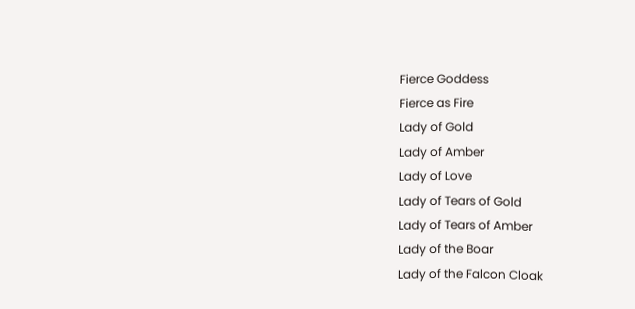Fierce Goddess
Fierce as Fire
Lady of Gold
Lady of Amber
Lady of Love
Lady of Tears of Gold
Lady of Tears of Amber
Lady of the Boar
Lady of the Falcon Cloak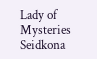Lady of Mysteries
Seidkona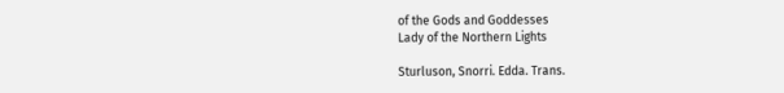of the Gods and Goddesses
Lady of the Northern Lights

Sturluson, Snorri. Edda. Trans.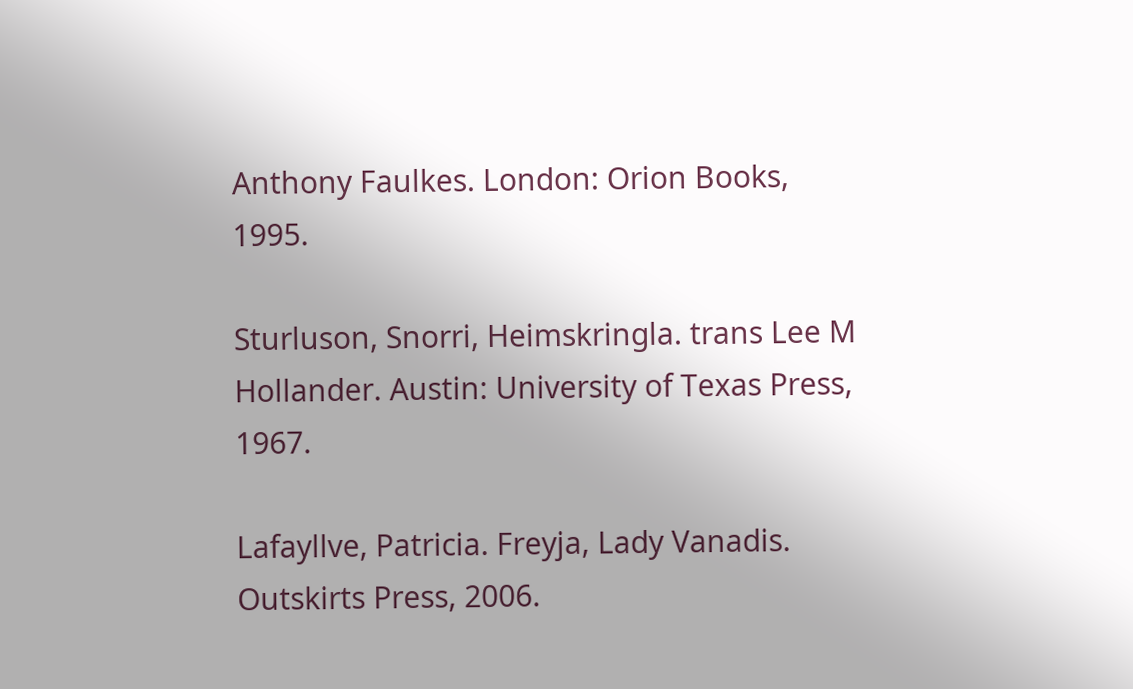Anthony Faulkes. London: Orion Books, 1995.

Sturluson, Snorri, Heimskringla. trans Lee M Hollander. Austin: University of Texas Press, 1967.

Lafayllve, Patricia. Freyja, Lady Vanadis. Outskirts Press, 2006.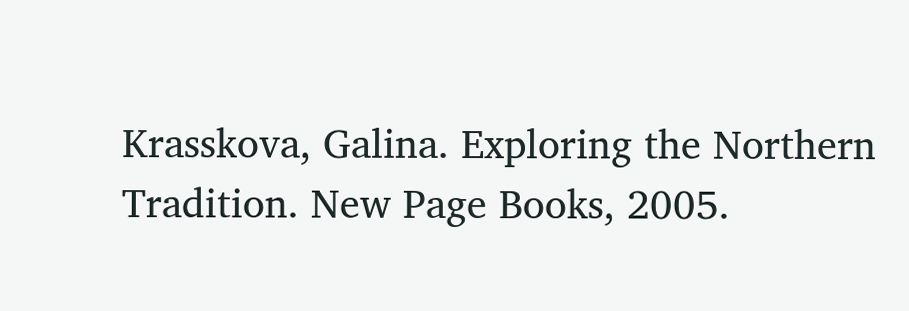Krasskova, Galina. Exploring the Northern Tradition. New Page Books, 2005.